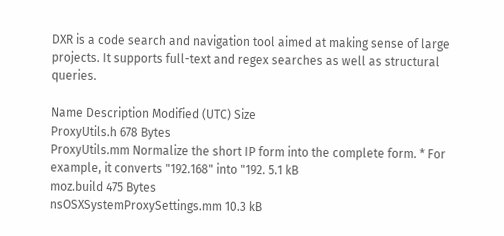DXR is a code search and navigation tool aimed at making sense of large projects. It supports full-text and regex searches as well as structural queries.

Name Description Modified (UTC) Size
ProxyUtils.h 678 Bytes
ProxyUtils.mm Normalize the short IP form into the complete form. * For example, it converts "192.168" into "192. 5.1 kB
moz.build 475 Bytes
nsOSXSystemProxySettings.mm 10.3 kB